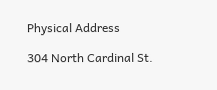Physical Address

304 North Cardinal St.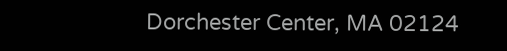Dorchester Center, MA 02124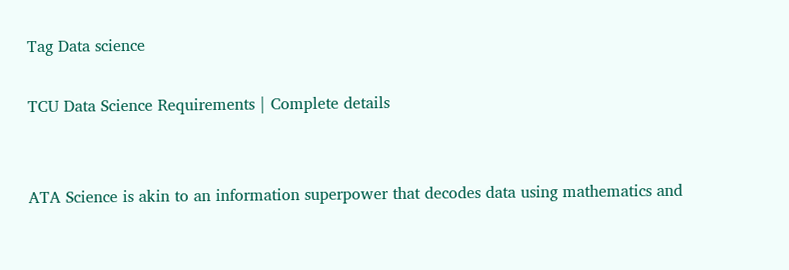Tag Data science

TCU Data Science Requirements | Complete details


ATA Science is akin to an information superpower that decodes data using mathematics and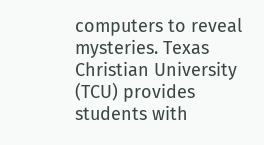computers to reveal mysteries. Texas Christian University (TCU) provides students with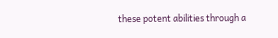these potent abilities through a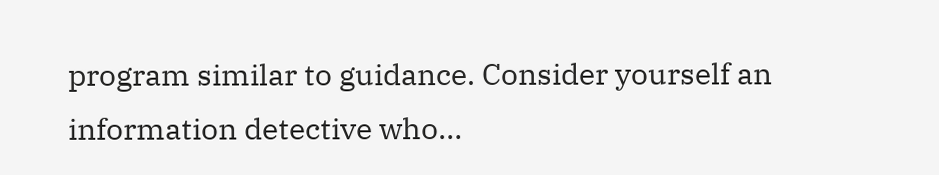program similar to guidance. Consider yourself an information detective who…